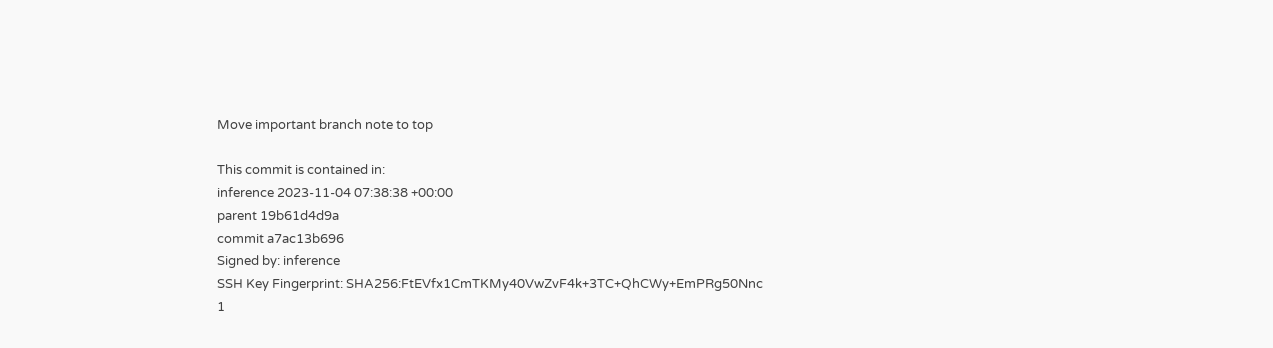Move important branch note to top

This commit is contained in:
inference 2023-11-04 07:38:38 +00:00
parent 19b61d4d9a
commit a7ac13b696
Signed by: inference
SSH Key Fingerprint: SHA256:FtEVfx1CmTKMy40VwZvF4k+3TC+QhCWy+EmPRg50Nnc
1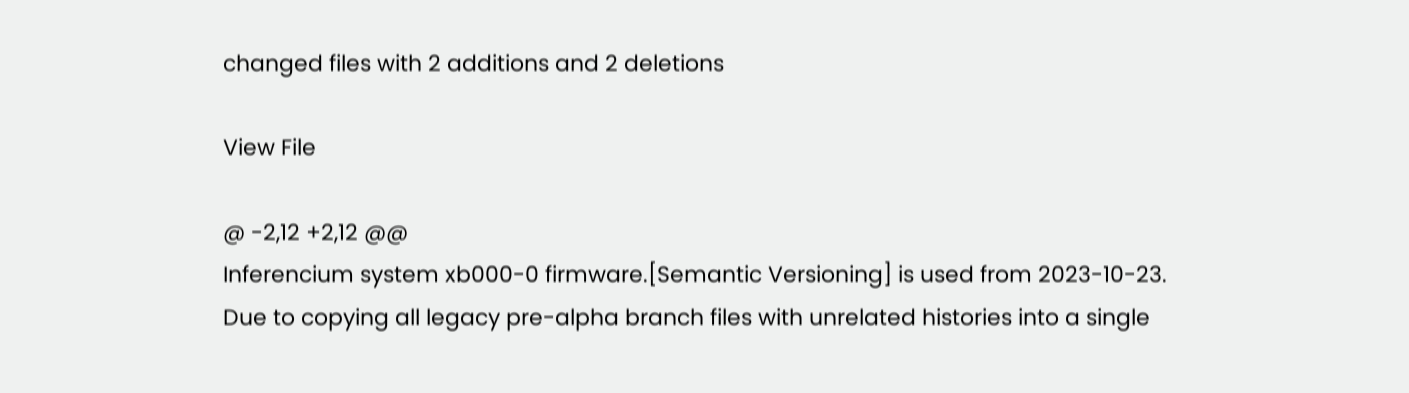changed files with 2 additions and 2 deletions

View File

@ -2,12 +2,12 @@
Inferencium system xb000-0 firmware.[Semantic Versioning] is used from 2023-10-23.
Due to copying all legacy pre-alpha branch files with unrelated histories into a single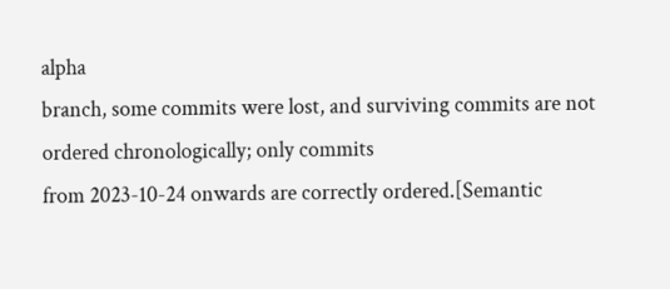alpha
branch, some commits were lost, and surviving commits are not ordered chronologically; only commits
from 2023-10-24 onwards are correctly ordered.[Semantic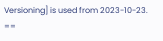Versioning] is used from 2023-10-23.
==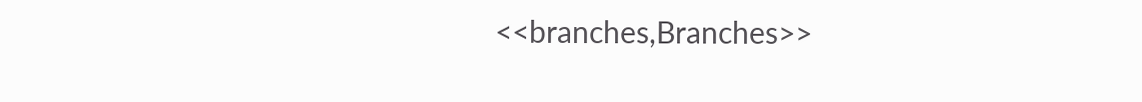<<branches,Branches>>